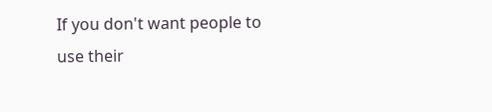If you don't want people to use their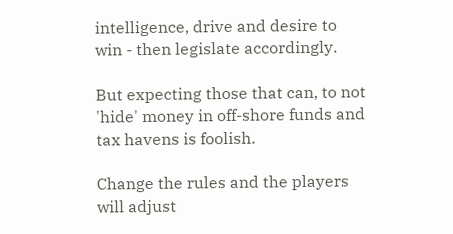intelligence, drive and desire to win - then legislate accordingly.

But expecting those that can, to not 'hide' money in off-shore funds and tax havens is foolish.

Change the rules and the players will adjust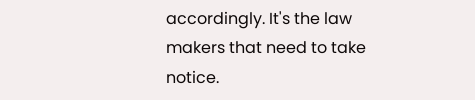accordingly. It's the law makers that need to take notice.